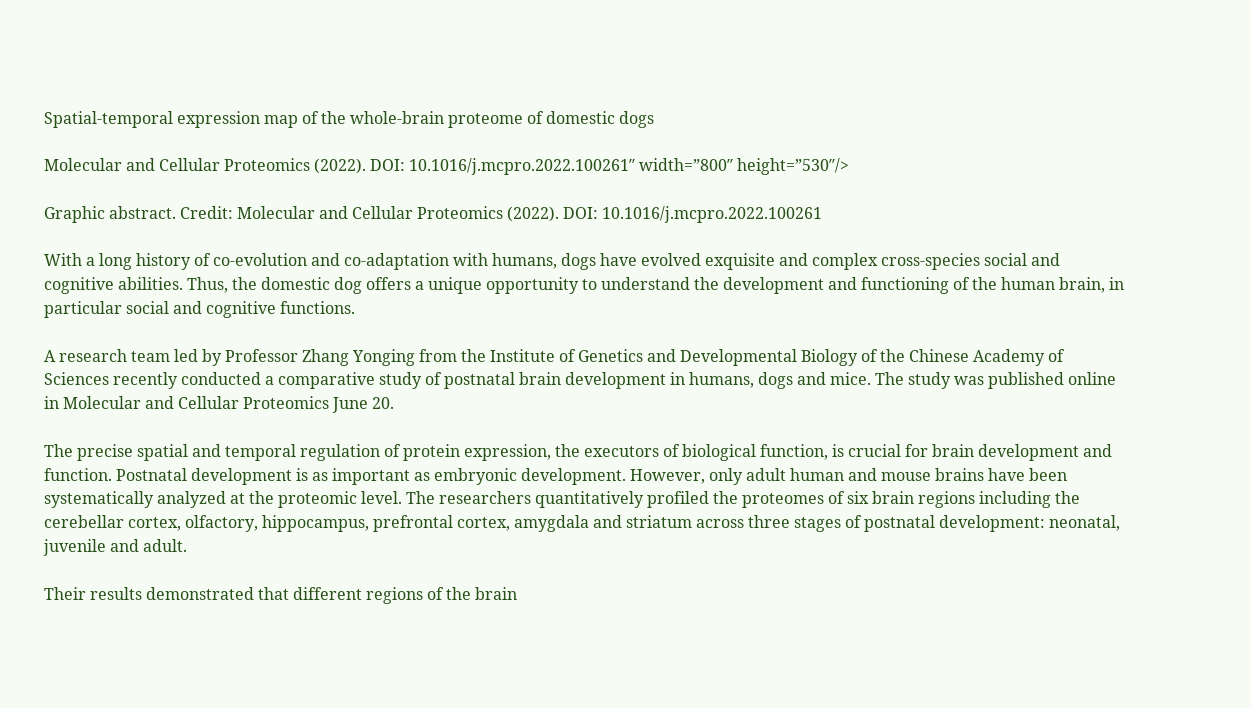Spatial-temporal expression map of the whole-brain proteome of domestic dogs

Molecular and Cellular Proteomics (2022). DOI: 10.1016/j.mcpro.2022.100261″ width=”800″ height=”530″/>

Graphic abstract. Credit: Molecular and Cellular Proteomics (2022). DOI: 10.1016/j.mcpro.2022.100261

With a long history of co-evolution and co-adaptation with humans, dogs have evolved exquisite and complex cross-species social and cognitive abilities. Thus, the domestic dog offers a unique opportunity to understand the development and functioning of the human brain, in particular social and cognitive functions.

A research team led by Professor Zhang Yonging from the Institute of Genetics and Developmental Biology of the Chinese Academy of Sciences recently conducted a comparative study of postnatal brain development in humans, dogs and mice. The study was published online in Molecular and Cellular Proteomics June 20.

The precise spatial and temporal regulation of protein expression, the executors of biological function, is crucial for brain development and function. Postnatal development is as important as embryonic development. However, only adult human and mouse brains have been systematically analyzed at the proteomic level. The researchers quantitatively profiled the proteomes of six brain regions including the cerebellar cortex, olfactory, hippocampus, prefrontal cortex, amygdala and striatum across three stages of postnatal development: neonatal, juvenile and adult.

Their results demonstrated that different regions of the brain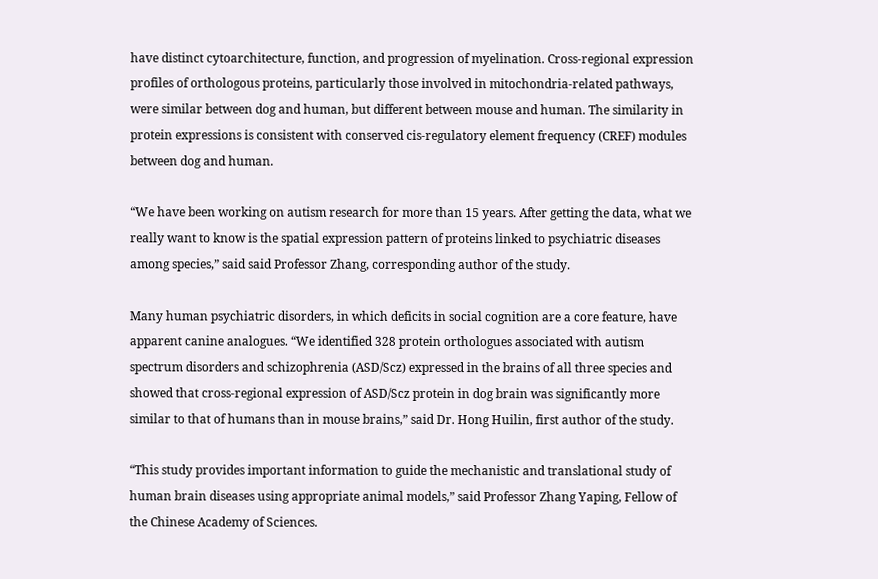have distinct cytoarchitecture, function, and progression of myelination. Cross-regional expression profiles of orthologous proteins, particularly those involved in mitochondria-related pathways, were similar between dog and human, but different between mouse and human. The similarity in protein expressions is consistent with conserved cis-regulatory element frequency (CREF) modules between dog and human.

“We have been working on autism research for more than 15 years. After getting the data, what we really want to know is the spatial expression pattern of proteins linked to psychiatric diseases among species,” said said Professor Zhang, corresponding author of the study.

Many human psychiatric disorders, in which deficits in social cognition are a core feature, have apparent canine analogues. “We identified 328 protein orthologues associated with autism spectrum disorders and schizophrenia (ASD/Scz) expressed in the brains of all three species and showed that cross-regional expression of ASD/Scz protein in dog brain was significantly more similar to that of humans than in mouse brains,” said Dr. Hong Huilin, first author of the study.

“This study provides important information to guide the mechanistic and translational study of human brain diseases using appropriate animal models,” said Professor Zhang Yaping, Fellow of the Chinese Academy of Sciences.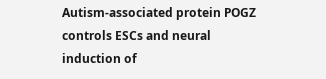Autism-associated protein POGZ controls ESCs and neural induction of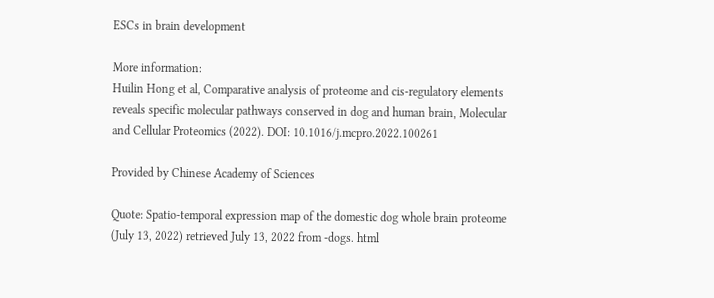ESCs in brain development

More information:
Huilin Hong et al, Comparative analysis of proteome and cis-regulatory elements reveals specific molecular pathways conserved in dog and human brain, Molecular and Cellular Proteomics (2022). DOI: 10.1016/j.mcpro.2022.100261

Provided by Chinese Academy of Sciences

Quote: Spatio-temporal expression map of the domestic dog whole brain proteome (July 13, 2022) retrieved July 13, 2022 from -dogs. html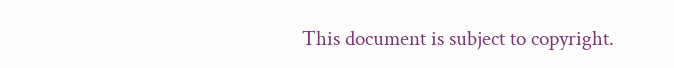This document is subject to copyright.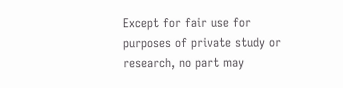Except for fair use for purposes of private study or research, no part may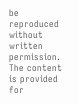be reproduced without written permission. The content is provided for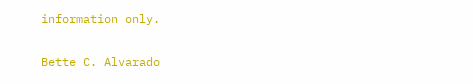information only.

Bette C. Alvarado